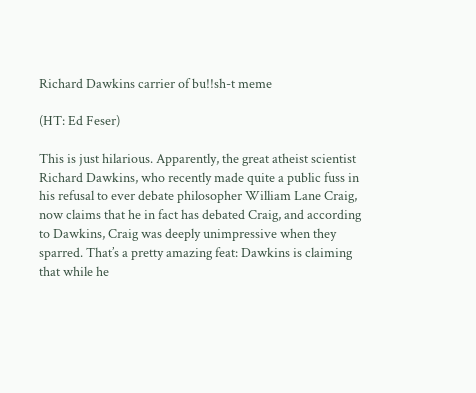Richard Dawkins carrier of bu!!sh-t meme

(HT: Ed Feser)

This is just hilarious. Apparently, the great atheist scientist Richard Dawkins, who recently made quite a public fuss in his refusal to ever debate philosopher William Lane Craig, now claims that he in fact has debated Craig, and according to Dawkins, Craig was deeply unimpressive when they sparred. That’s a pretty amazing feat: Dawkins is claiming that while he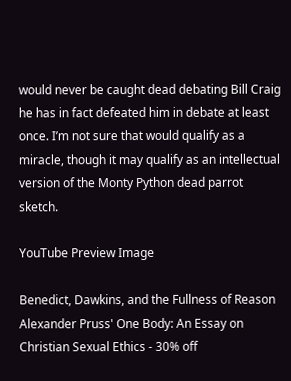would never be caught dead debating Bill Craig he has in fact defeated him in debate at least once. I’m not sure that would qualify as a miracle, though it may qualify as an intellectual version of the Monty Python dead parrot sketch.

YouTube Preview Image

Benedict, Dawkins, and the Fullness of Reason
Alexander Pruss' One Body: An Essay on Christian Sexual Ethics - 30% off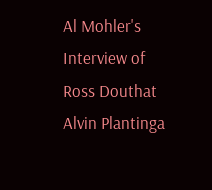Al Mohler's Interview of Ross Douthat
Alvin Plantinga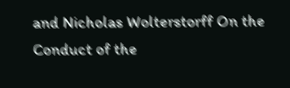and Nicholas Wolterstorff On the Conduct of the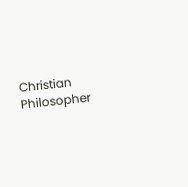Christian Philosopher